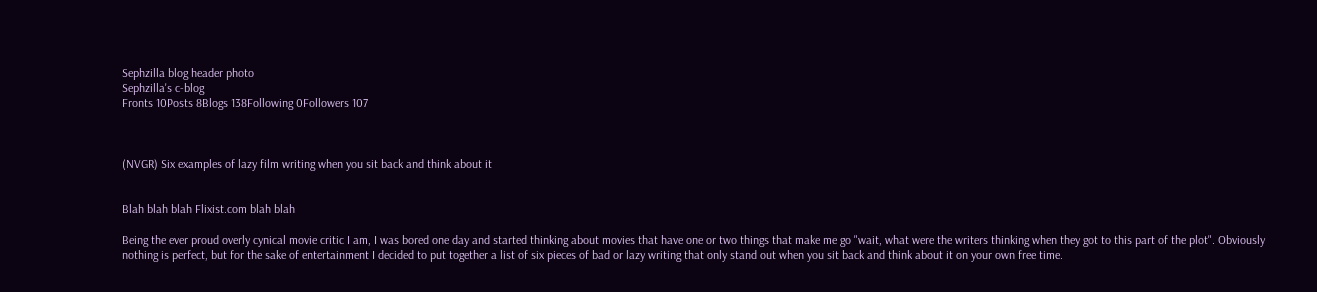Sephzilla blog header photo
Sephzilla's c-blog
Fronts 10Posts 8Blogs 138Following 0Followers 107



(NVGR) Six examples of lazy film writing when you sit back and think about it


Blah blah blah Flixist.com blah blah

Being the ever proud overly cynical movie critic I am, I was bored one day and started thinking about movies that have one or two things that make me go "wait, what were the writers thinking when they got to this part of the plot". Obviously nothing is perfect, but for the sake of entertainment I decided to put together a list of six pieces of bad or lazy writing that only stand out when you sit back and think about it on your own free time.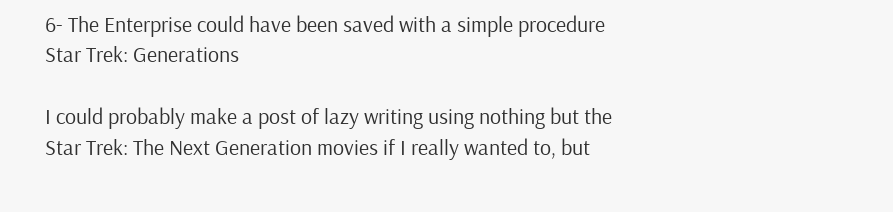6- The Enterprise could have been saved with a simple procedure
Star Trek: Generations

I could probably make a post of lazy writing using nothing but the Star Trek: The Next Generation movies if I really wanted to, but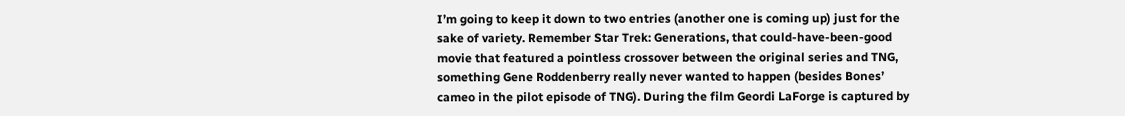I’m going to keep it down to two entries (another one is coming up) just for the sake of variety. Remember Star Trek: Generations, that could-have-been-good movie that featured a pointless crossover between the original series and TNG, something Gene Roddenberry really never wanted to happen (besides Bones’ cameo in the pilot episode of TNG). During the film Geordi LaForge is captured by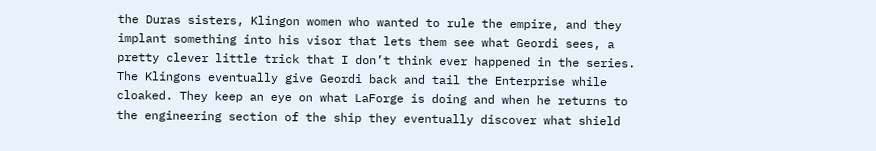the Duras sisters, Klingon women who wanted to rule the empire, and they implant something into his visor that lets them see what Geordi sees, a pretty clever little trick that I don’t think ever happened in the series. The Klingons eventually give Geordi back and tail the Enterprise while cloaked. They keep an eye on what LaForge is doing and when he returns to the engineering section of the ship they eventually discover what shield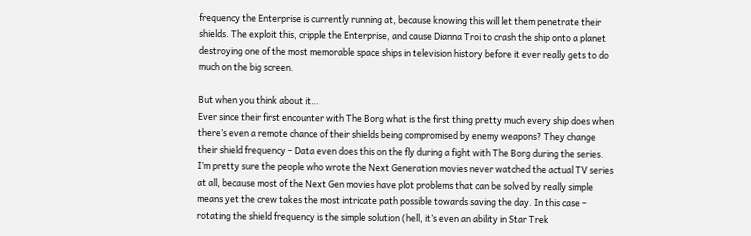frequency the Enterprise is currently running at, because knowing this will let them penetrate their shields. The exploit this, cripple the Enterprise, and cause Dianna Troi to crash the ship onto a planet destroying one of the most memorable space ships in television history before it ever really gets to do much on the big screen.

But when you think about it…
Ever since their first encounter with The Borg what is the first thing pretty much every ship does when there’s even a remote chance of their shields being compromised by enemy weapons? They change their shield frequency – Data even does this on the fly during a fight with The Borg during the series. I’m pretty sure the people who wrote the Next Generation movies never watched the actual TV series at all, because most of the Next Gen movies have plot problems that can be solved by really simple means yet the crew takes the most intricate path possible towards saving the day. In this case – rotating the shield frequency is the simple solution (hell, it’s even an ability in Star Trek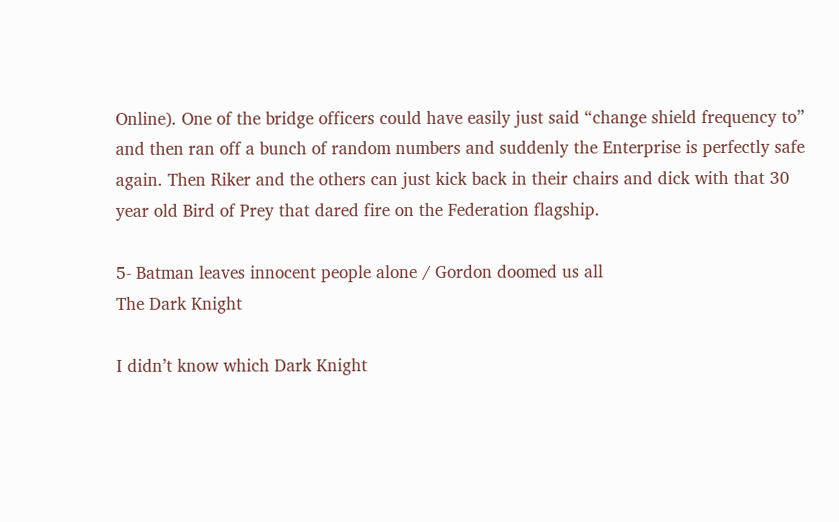Online). One of the bridge officers could have easily just said “change shield frequency to” and then ran off a bunch of random numbers and suddenly the Enterprise is perfectly safe again. Then Riker and the others can just kick back in their chairs and dick with that 30 year old Bird of Prey that dared fire on the Federation flagship.

5- Batman leaves innocent people alone / Gordon doomed us all
The Dark Knight

I didn’t know which Dark Knight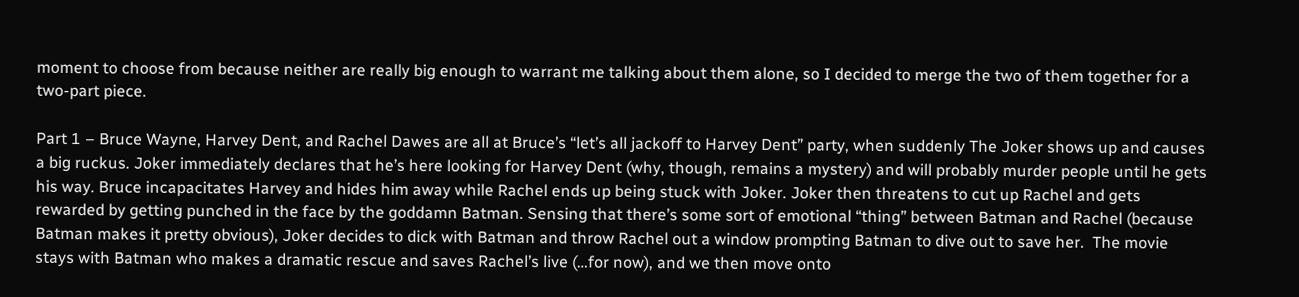moment to choose from because neither are really big enough to warrant me talking about them alone, so I decided to merge the two of them together for a two-part piece.

Part 1 – Bruce Wayne, Harvey Dent, and Rachel Dawes are all at Bruce’s “let’s all jackoff to Harvey Dent” party, when suddenly The Joker shows up and causes a big ruckus. Joker immediately declares that he’s here looking for Harvey Dent (why, though, remains a mystery) and will probably murder people until he gets his way. Bruce incapacitates Harvey and hides him away while Rachel ends up being stuck with Joker. Joker then threatens to cut up Rachel and gets rewarded by getting punched in the face by the goddamn Batman. Sensing that there’s some sort of emotional “thing” between Batman and Rachel (because Batman makes it pretty obvious), Joker decides to dick with Batman and throw Rachel out a window prompting Batman to dive out to save her.  The movie stays with Batman who makes a dramatic rescue and saves Rachel’s live (…for now), and we then move onto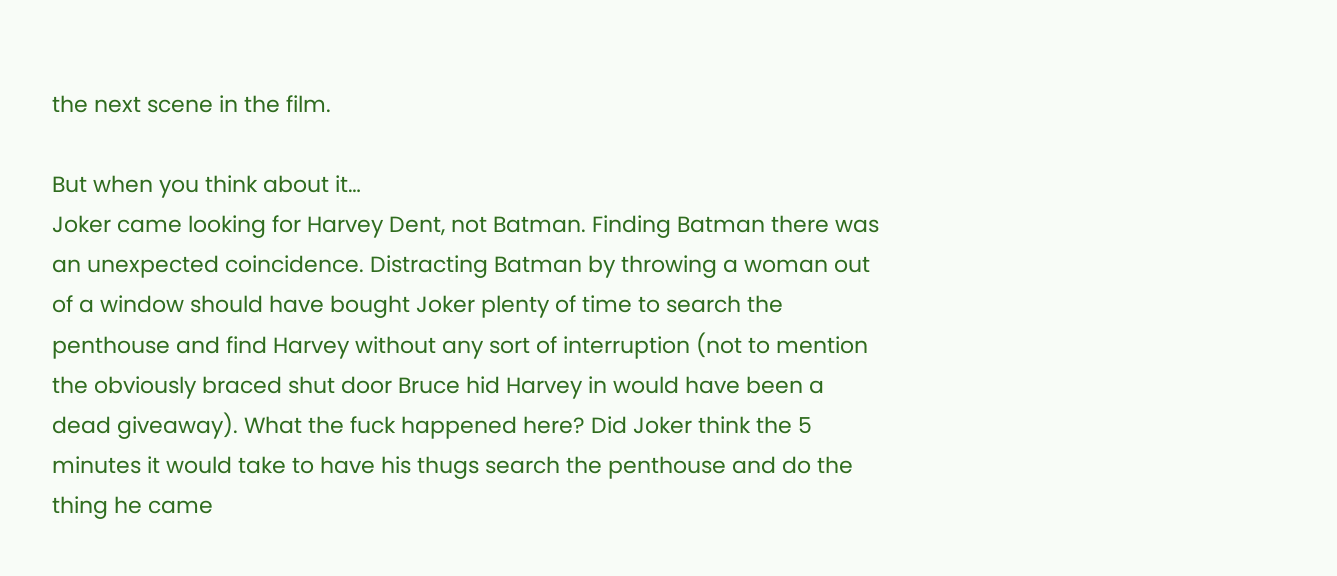the next scene in the film.

But when you think about it…
Joker came looking for Harvey Dent, not Batman. Finding Batman there was an unexpected coincidence. Distracting Batman by throwing a woman out of a window should have bought Joker plenty of time to search the penthouse and find Harvey without any sort of interruption (not to mention the obviously braced shut door Bruce hid Harvey in would have been a dead giveaway). What the fuck happened here? Did Joker think the 5 minutes it would take to have his thugs search the penthouse and do the thing he came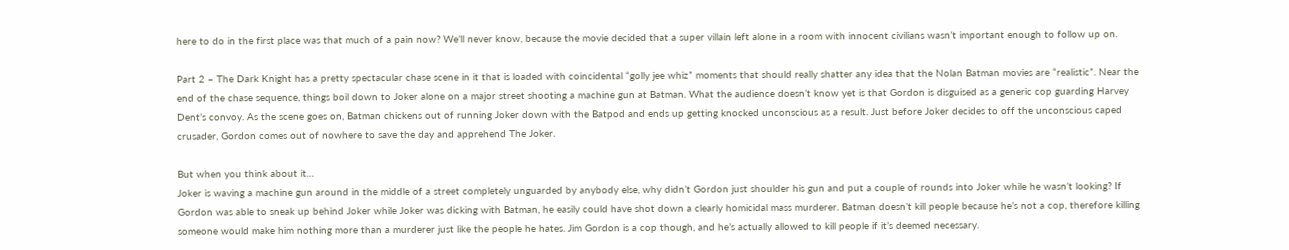here to do in the first place was that much of a pain now? We’ll never know, because the movie decided that a super villain left alone in a room with innocent civilians wasn’t important enough to follow up on.

Part 2 – The Dark Knight has a pretty spectacular chase scene in it that is loaded with coincidental “golly jee whiz” moments that should really shatter any idea that the Nolan Batman movies are “realistic”. Near the end of the chase sequence, things boil down to Joker alone on a major street shooting a machine gun at Batman. What the audience doesn’t know yet is that Gordon is disguised as a generic cop guarding Harvey Dent’s convoy. As the scene goes on, Batman chickens out of running Joker down with the Batpod and ends up getting knocked unconscious as a result. Just before Joker decides to off the unconscious caped crusader, Gordon comes out of nowhere to save the day and apprehend The Joker.

But when you think about it…
Joker is waving a machine gun around in the middle of a street completely unguarded by anybody else, why didn’t Gordon just shoulder his gun and put a couple of rounds into Joker while he wasn’t looking? If Gordon was able to sneak up behind Joker while Joker was dicking with Batman, he easily could have shot down a clearly homicidal mass murderer. Batman doesn’t kill people because he’s not a cop, therefore killing someone would make him nothing more than a murderer just like the people he hates. Jim Gordon is a cop though, and he’s actually allowed to kill people if it’s deemed necessary.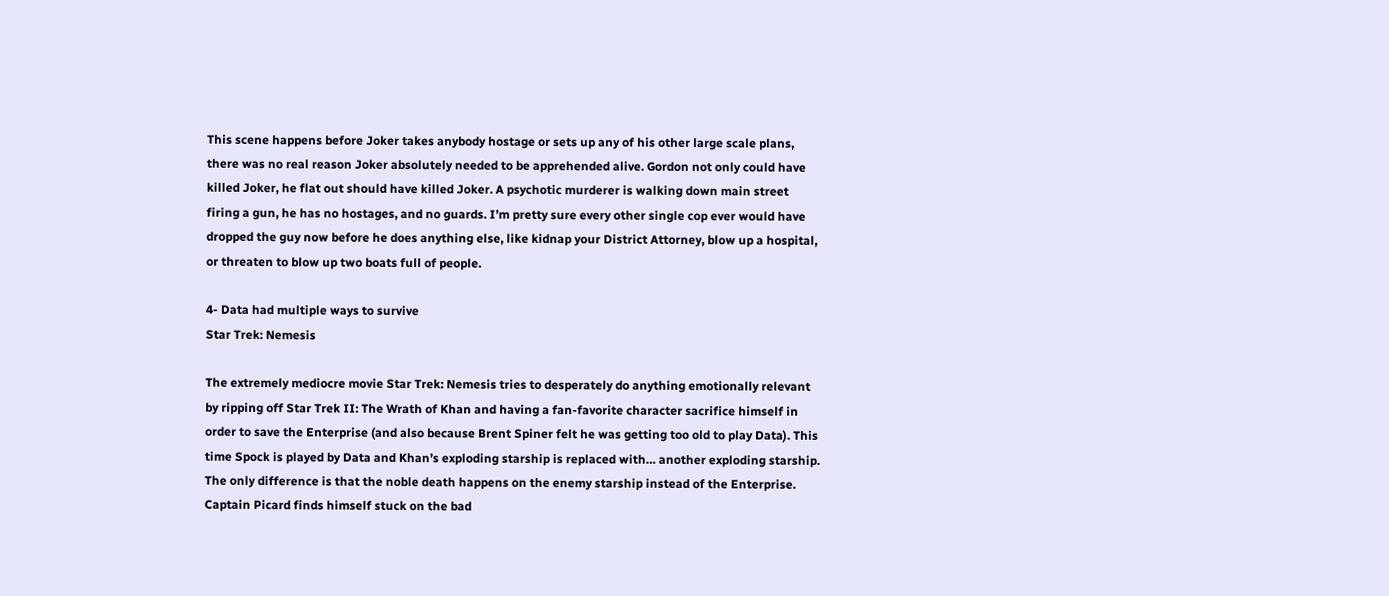This scene happens before Joker takes anybody hostage or sets up any of his other large scale plans, there was no real reason Joker absolutely needed to be apprehended alive. Gordon not only could have killed Joker, he flat out should have killed Joker. A psychotic murderer is walking down main street firing a gun, he has no hostages, and no guards. I’m pretty sure every other single cop ever would have dropped the guy now before he does anything else, like kidnap your District Attorney, blow up a hospital, or threaten to blow up two boats full of people.

4- Data had multiple ways to survive
Star Trek: Nemesis

The extremely mediocre movie Star Trek: Nemesis tries to desperately do anything emotionally relevant by ripping off Star Trek II: The Wrath of Khan and having a fan-favorite character sacrifice himself in order to save the Enterprise (and also because Brent Spiner felt he was getting too old to play Data). This time Spock is played by Data and Khan’s exploding starship is replaced with… another exploding starship. The only difference is that the noble death happens on the enemy starship instead of the Enterprise. Captain Picard finds himself stuck on the bad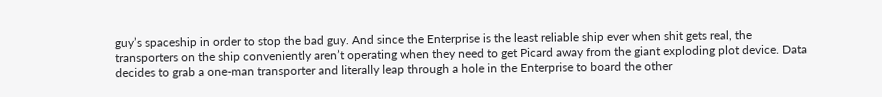guy’s spaceship in order to stop the bad guy. And since the Enterprise is the least reliable ship ever when shit gets real, the transporters on the ship conveniently aren’t operating when they need to get Picard away from the giant exploding plot device. Data decides to grab a one-man transporter and literally leap through a hole in the Enterprise to board the other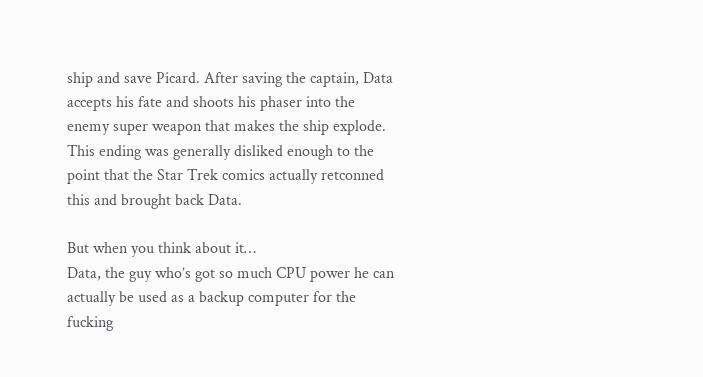ship and save Picard. After saving the captain, Data accepts his fate and shoots his phaser into the enemy super weapon that makes the ship explode. This ending was generally disliked enough to the point that the Star Trek comics actually retconned this and brought back Data.

But when you think about it…
Data, the guy who’s got so much CPU power he can actually be used as a backup computer for the fucking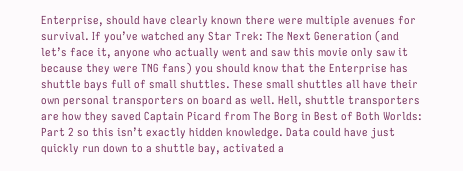Enterprise, should have clearly known there were multiple avenues for survival. If you’ve watched any Star Trek: The Next Generation (and let’s face it, anyone who actually went and saw this movie only saw it because they were TNG fans) you should know that the Enterprise has shuttle bays full of small shuttles. These small shuttles all have their own personal transporters on board as well. Hell, shuttle transporters are how they saved Captain Picard from The Borg in Best of Both Worlds: Part 2 so this isn’t exactly hidden knowledge. Data could have just quickly run down to a shuttle bay, activated a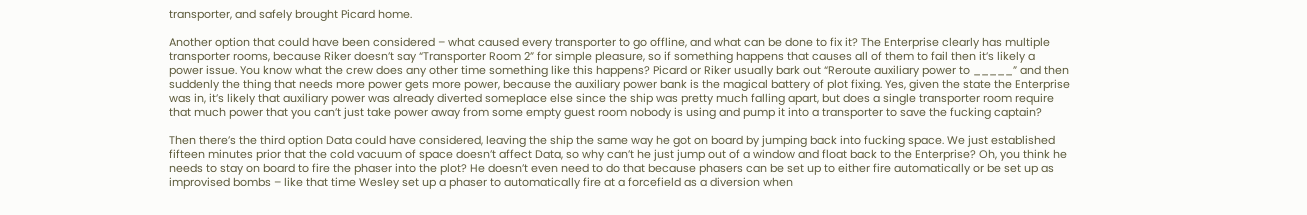transporter, and safely brought Picard home.

Another option that could have been considered – what caused every transporter to go offline, and what can be done to fix it? The Enterprise clearly has multiple transporter rooms, because Riker doesn’t say “Transporter Room 2” for simple pleasure, so if something happens that causes all of them to fail then it’s likely a power issue. You know what the crew does any other time something like this happens? Picard or Riker usually bark out “Reroute auxiliary power to _____” and then suddenly the thing that needs more power gets more power, because the auxiliary power bank is the magical battery of plot fixing. Yes, given the state the Enterprise was in, it’s likely that auxiliary power was already diverted someplace else since the ship was pretty much falling apart, but does a single transporter room require that much power that you can’t just take power away from some empty guest room nobody is using and pump it into a transporter to save the fucking captain?

Then there’s the third option Data could have considered, leaving the ship the same way he got on board by jumping back into fucking space. We just established fifteen minutes prior that the cold vacuum of space doesn’t affect Data, so why can’t he just jump out of a window and float back to the Enterprise? Oh, you think he needs to stay on board to fire the phaser into the plot? He doesn’t even need to do that because phasers can be set up to either fire automatically or be set up as improvised bombs – like that time Wesley set up a phaser to automatically fire at a forcefield as a diversion when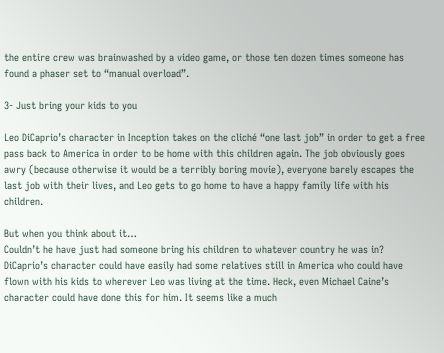the entire crew was brainwashed by a video game, or those ten dozen times someone has found a phaser set to “manual overload”.

3- Just bring your kids to you

Leo DiCaprio’s character in Inception takes on the cliché “one last job” in order to get a free pass back to America in order to be home with this children again. The job obviously goes awry (because otherwise it would be a terribly boring movie), everyone barely escapes the last job with their lives, and Leo gets to go home to have a happy family life with his children.

But when you think about it…
Couldn’t he have just had someone bring his children to whatever country he was in? DiCaprio’s character could have easily had some relatives still in America who could have flown with his kids to wherever Leo was living at the time. Heck, even Michael Caine’s character could have done this for him. It seems like a much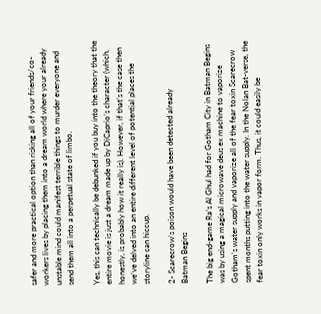safer and more practical option than risking all of your friends/co-workers lives by placing them into a dream world where your already unstable mind could manifest terrible things to murder everyone and send them all into a perpetual state of limbo.

Yes, this can technically be debunked if you buy into the theory that the entire movie is just a dream made up by DiCaprio’s character (which, honestly, is probably how it really is). However, if that’s the case then we’ve delved into an entire different level of potential places the storyline can hiccup.

2- Scarecrow’s poison would have been detected already
Batman Begins

The big end-game Ra’s Al Ghul had for Gotham City in Batman Begins was by using a magical microwave deus ex machine to vaporize Gotham’s water supply and vaporize all of the fear toxin Scarecrow spent months putting into the water supply. In the Nolan Bat-verse, the fear toxin only works in vapor form. Thus, it could easily be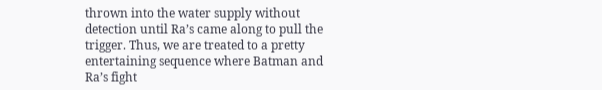thrown into the water supply without detection until Ra’s came along to pull the trigger. Thus, we are treated to a pretty entertaining sequence where Batman and Ra’s fight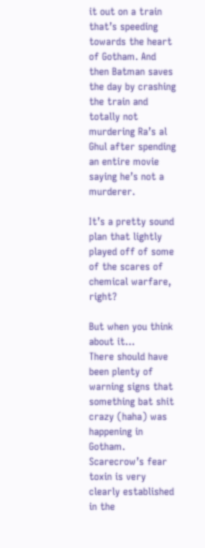it out on a train that’s speeding towards the heart of Gotham. And then Batman saves the day by crashing the train and totally not murdering Ra’s al Ghul after spending an entire movie saying he’s not a murderer.

It’s a pretty sound plan that lightly played off of some of the scares of chemical warfare, right?

But when you think about it…
There should have been plenty of warning signs that something bat shit crazy (haha) was happening in Gotham. Scarecrow’s fear toxin is very clearly established in the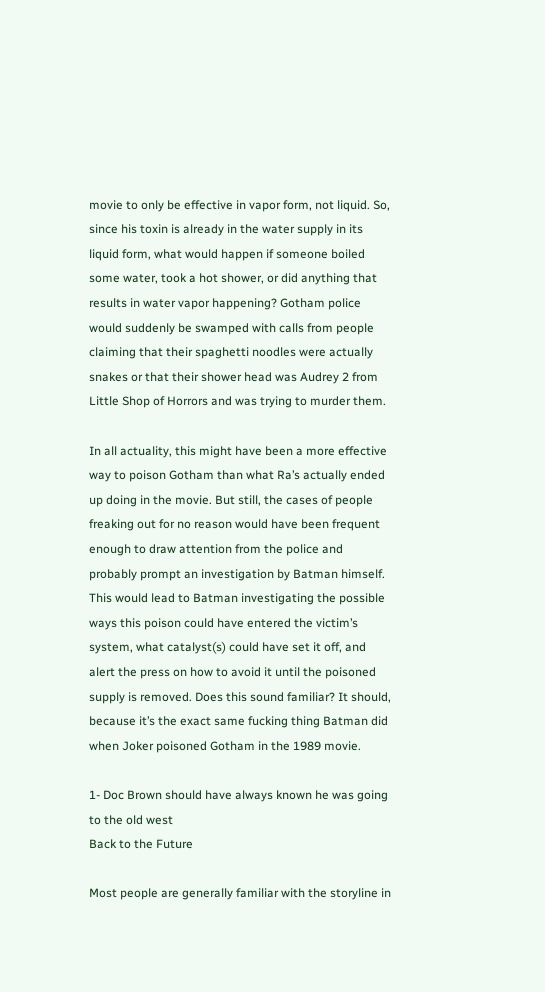movie to only be effective in vapor form, not liquid. So, since his toxin is already in the water supply in its liquid form, what would happen if someone boiled some water, took a hot shower, or did anything that results in water vapor happening? Gotham police would suddenly be swamped with calls from people claiming that their spaghetti noodles were actually snakes or that their shower head was Audrey 2 from Little Shop of Horrors and was trying to murder them.

In all actuality, this might have been a more effective way to poison Gotham than what Ra’s actually ended up doing in the movie. But still, the cases of people freaking out for no reason would have been frequent enough to draw attention from the police and probably prompt an investigation by Batman himself. This would lead to Batman investigating the possible ways this poison could have entered the victim’s system, what catalyst(s) could have set it off, and alert the press on how to avoid it until the poisoned supply is removed. Does this sound familiar? It should, because it’s the exact same fucking thing Batman did when Joker poisoned Gotham in the 1989 movie.

1- Doc Brown should have always known he was going to the old west
Back to the Future

Most people are generally familiar with the storyline in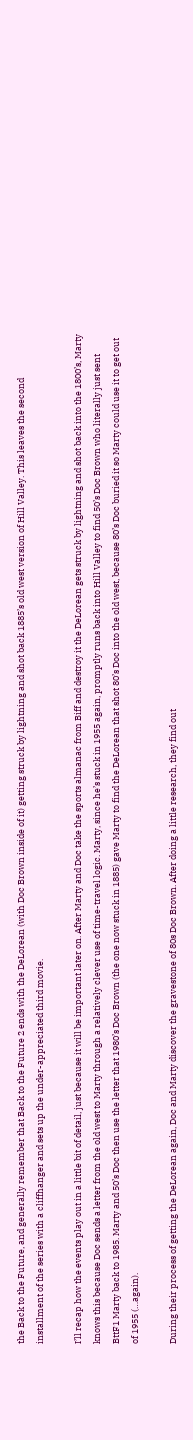the Back to the Future, and generally remember that Back to the Future 2 ends with the DeLorean (with Doc Brown inside of it) getting struck by lightning and shot back 1885’s old west version of Hill Valley. This leaves the second installment of the series with a cliffhanger and sets up the under-appreciated third movie.

I’ll recap how the events play out in a little bit of detail, just because it will be important later on. After Marty and Doc take the sports almanac from Biff and destroy it the DeLorean gets struck by lightning and shot back into the 1800’s, Marty knows this because Doc sends a letter from the old west to Marty through a relatively clever use of time-travel logic. Marty, since he’s stuck in 1955 again, promptly runs back into Hill Valley to find 50’s Doc Brown who literally just sent BttF1 Marty back to 1985. Marty and 50’s Doc then use the letter that 1980’s Doc Brown (the one now stuck in 1885) gave Marty to find the DeLorean that shot 80’s Doc into the old west, because 80’s Doc buried it so Marty could use it to get out of 1955 (…again).

During their process of getting the DeLorean again, Doc and Marty discover the gravestone of 80s Doc Brown. After doing a little research, they find out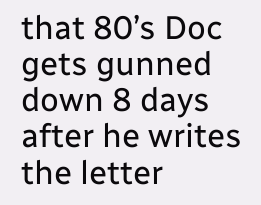that 80’s Doc gets gunned down 8 days after he writes the letter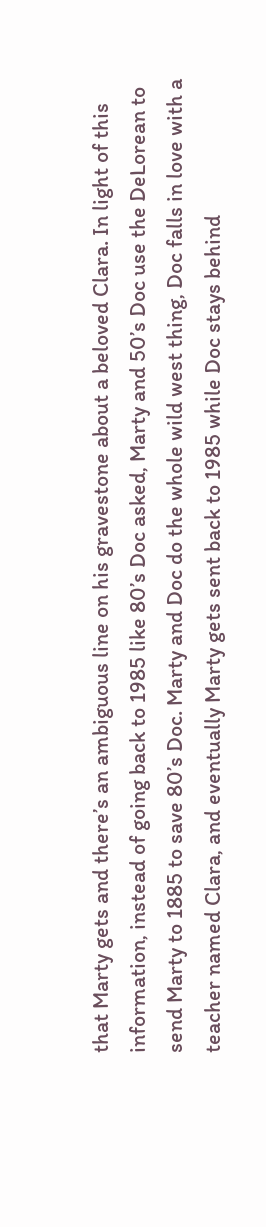that Marty gets and there’s an ambiguous line on his gravestone about a beloved Clara. In light of this information, instead of going back to 1985 like 80’s Doc asked, Marty and 50’s Doc use the DeLorean to send Marty to 1885 to save 80’s Doc. Marty and Doc do the whole wild west thing, Doc falls in love with a teacher named Clara, and eventually Marty gets sent back to 1985 while Doc stays behind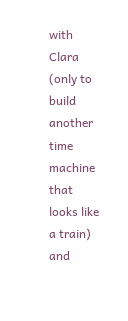with Clara (only to build another time machine that looks like a train) and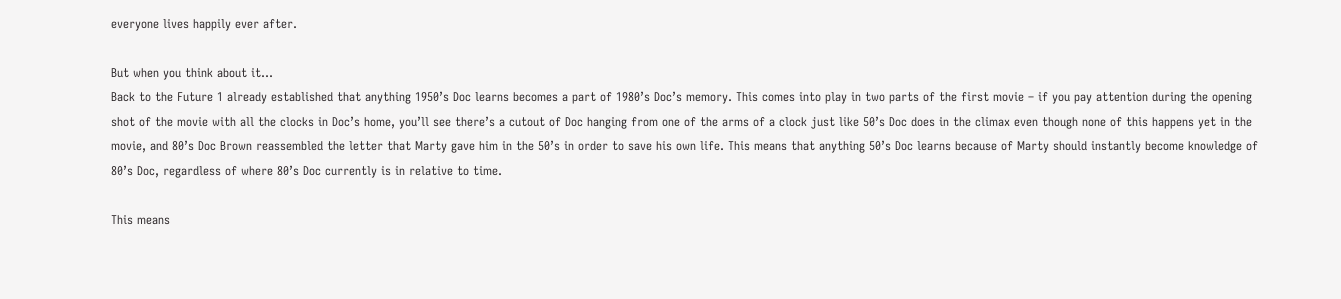everyone lives happily ever after.

But when you think about it…
Back to the Future 1 already established that anything 1950’s Doc learns becomes a part of 1980’s Doc’s memory. This comes into play in two parts of the first movie – if you pay attention during the opening shot of the movie with all the clocks in Doc’s home, you’ll see there’s a cutout of Doc hanging from one of the arms of a clock just like 50’s Doc does in the climax even though none of this happens yet in the movie, and 80’s Doc Brown reassembled the letter that Marty gave him in the 50’s in order to save his own life. This means that anything 50’s Doc learns because of Marty should instantly become knowledge of 80’s Doc, regardless of where 80’s Doc currently is in relative to time.

This means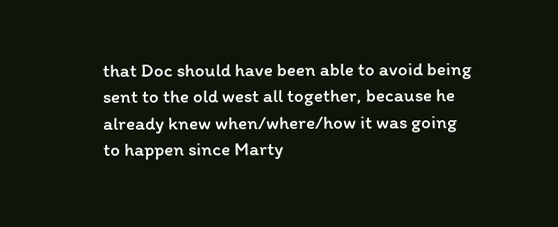that Doc should have been able to avoid being sent to the old west all together, because he already knew when/where/how it was going to happen since Marty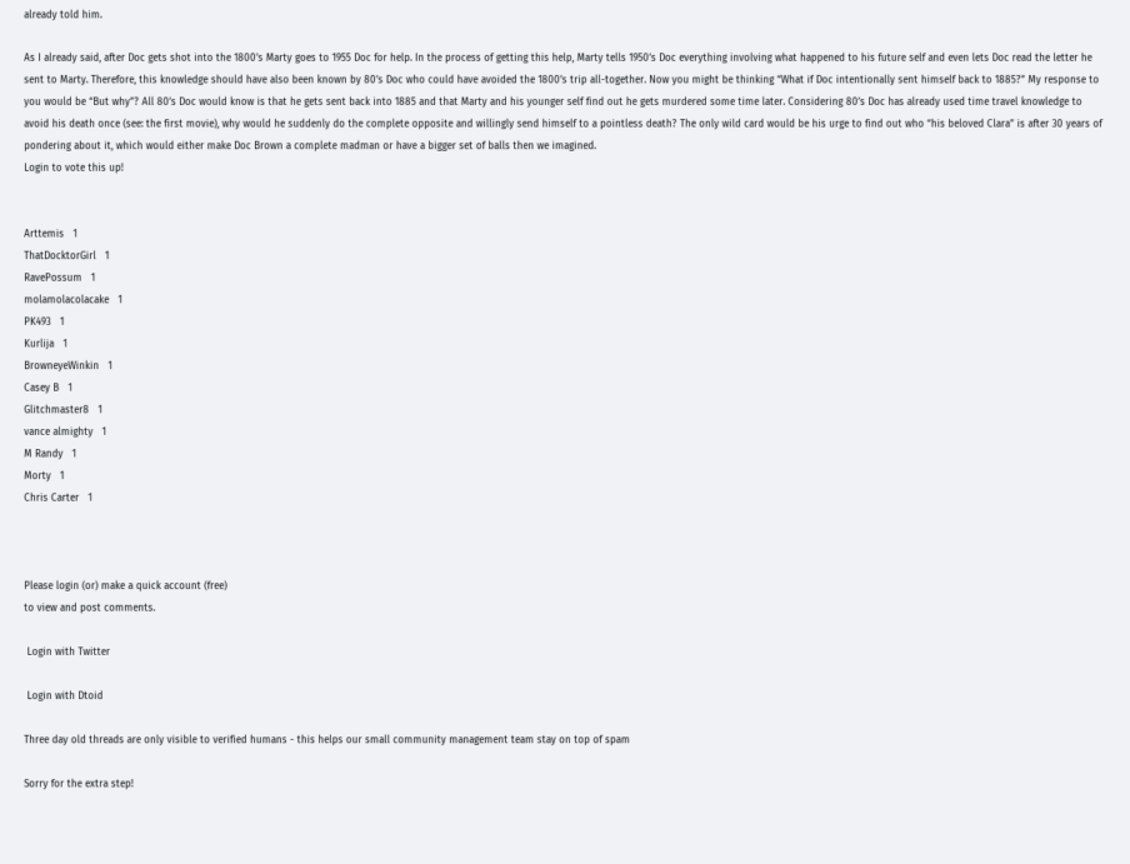already told him.

As I already said, after Doc gets shot into the 1800’s Marty goes to 1955 Doc for help. In the process of getting this help, Marty tells 1950’s Doc everything involving what happened to his future self and even lets Doc read the letter he sent to Marty. Therefore, this knowledge should have also been known by 80’s Doc who could have avoided the 1800’s trip all-together. Now you might be thinking “What if Doc intentionally sent himself back to 1885?” My response to you would be “But why”? All 80’s Doc would know is that he gets sent back into 1885 and that Marty and his younger self find out he gets murdered some time later. Considering 80’s Doc has already used time travel knowledge to avoid his death once (see: the first movie), why would he suddenly do the complete opposite and willingly send himself to a pointless death? The only wild card would be his urge to find out who “his beloved Clara” is after 30 years of pondering about it, which would either make Doc Brown a complete madman or have a bigger set of balls then we imagined.
Login to vote this up!


Arttemis   1
ThatDocktorGirl   1
RavePossum   1
molamolacolacake   1
PK493   1
Kurlija   1
BrowneyeWinkin   1
Casey B   1
Glitchmaster8   1
vance almighty   1
M Randy   1
Morty   1
Chris Carter   1



Please login (or) make a quick account (free)
to view and post comments.

 Login with Twitter

 Login with Dtoid

Three day old threads are only visible to verified humans - this helps our small community management team stay on top of spam

Sorry for the extra step!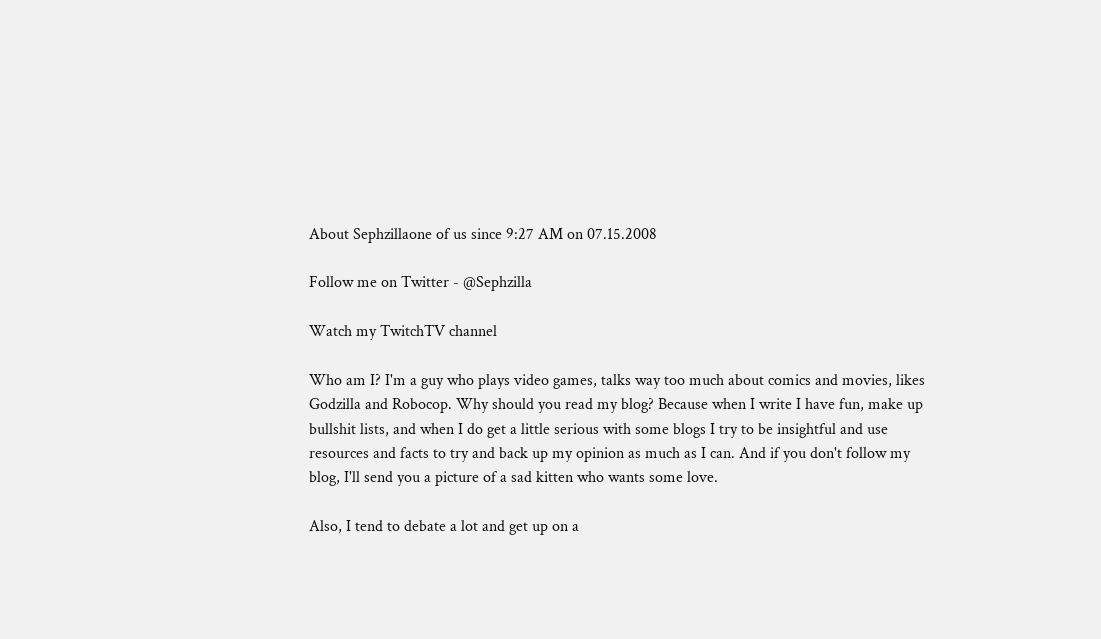About Sephzillaone of us since 9:27 AM on 07.15.2008

Follow me on Twitter - @Sephzilla

Watch my TwitchTV channel

Who am I? I'm a guy who plays video games, talks way too much about comics and movies, likes Godzilla and Robocop. Why should you read my blog? Because when I write I have fun, make up bullshit lists, and when I do get a little serious with some blogs I try to be insightful and use resources and facts to try and back up my opinion as much as I can. And if you don't follow my blog, I'll send you a picture of a sad kitten who wants some love.

Also, I tend to debate a lot and get up on a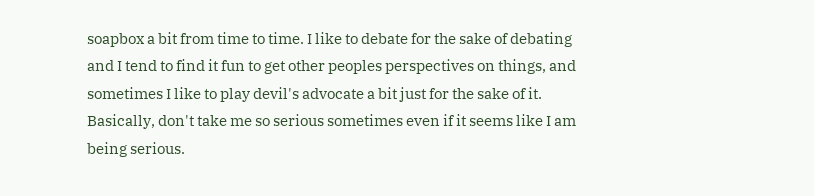soapbox a bit from time to time. I like to debate for the sake of debating and I tend to find it fun to get other peoples perspectives on things, and sometimes I like to play devil's advocate a bit just for the sake of it. Basically, don't take me so serious sometimes even if it seems like I am being serious.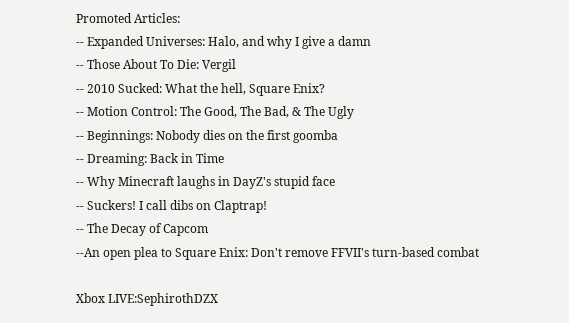Promoted Articles:
-- Expanded Universes: Halo, and why I give a damn
-- Those About To Die: Vergil
-- 2010 Sucked: What the hell, Square Enix?
-- Motion Control: The Good, The Bad, & The Ugly
-- Beginnings: Nobody dies on the first goomba
-- Dreaming: Back in Time
-- Why Minecraft laughs in DayZ's stupid face
-- Suckers! I call dibs on Claptrap!
-- The Decay of Capcom
--An open plea to Square Enix: Don't remove FFVII's turn-based combat

Xbox LIVE:SephirothDZX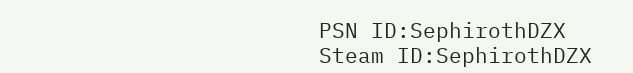PSN ID:SephirothDZX
Steam ID:SephirothDZX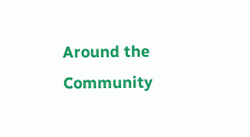Around the Community